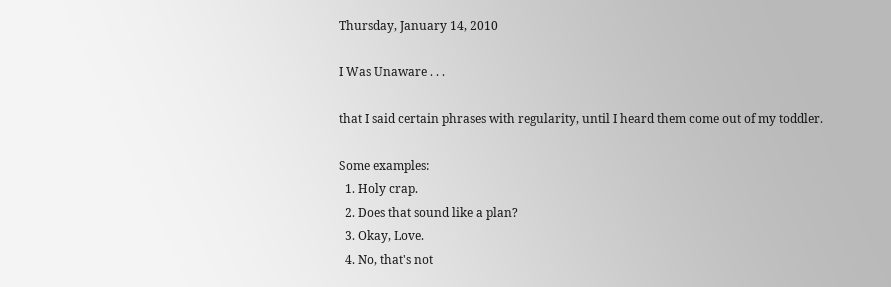Thursday, January 14, 2010

I Was Unaware . . .

that I said certain phrases with regularity, until I heard them come out of my toddler.

Some examples:
  1. Holy crap.
  2. Does that sound like a plan?
  3. Okay, Love.
  4. No, that's not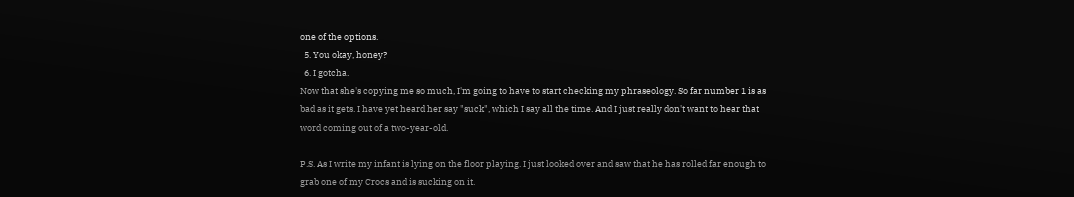one of the options.
  5. You okay, honey?
  6. I gotcha.
Now that she's copying me so much, I'm going to have to start checking my phraseology. So far number 1 is as bad as it gets. I have yet heard her say "suck", which I say all the time. And I just really don't want to hear that word coming out of a two-year-old.

P.S. As I write my infant is lying on the floor playing. I just looked over and saw that he has rolled far enough to grab one of my Crocs and is sucking on it.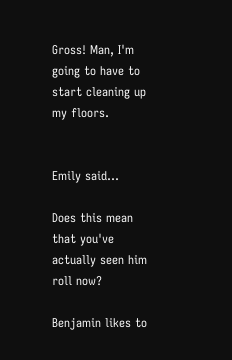Gross! Man, I'm going to have to start cleaning up my floors.


Emily said...

Does this mean that you've actually seen him roll now?

Benjamin likes to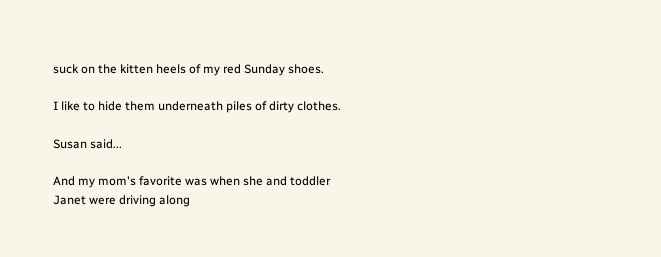suck on the kitten heels of my red Sunday shoes.

I like to hide them underneath piles of dirty clothes.

Susan said...

And my mom's favorite was when she and toddler Janet were driving along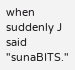when suddenly J said "sunaBITS."